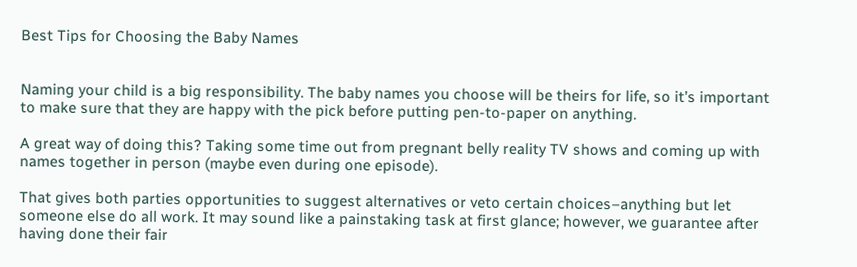Best Tips for Choosing the Baby Names


Naming your child is a big responsibility. The baby names you choose will be theirs for life, so it’s important to make sure that they are happy with the pick before putting pen-to-paper on anything.

A great way of doing this? Taking some time out from pregnant belly reality TV shows and coming up with names together in person (maybe even during one episode).

That gives both parties opportunities to suggest alternatives or veto certain choices–anything but let someone else do all work. It may sound like a painstaking task at first glance; however, we guarantee after having done their fair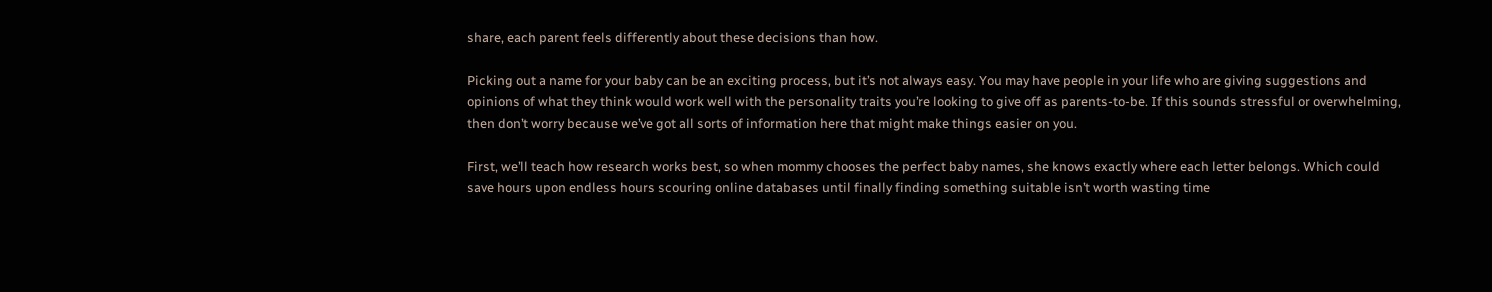share, each parent feels differently about these decisions than how.

Picking out a name for your baby can be an exciting process, but it’s not always easy. You may have people in your life who are giving suggestions and opinions of what they think would work well with the personality traits you’re looking to give off as parents-to-be. If this sounds stressful or overwhelming, then don’t worry because we’ve got all sorts of information here that might make things easier on you.

First, we’ll teach how research works best, so when mommy chooses the perfect baby names, she knows exactly where each letter belongs. Which could save hours upon endless hours scouring online databases until finally finding something suitable isn’t worth wasting time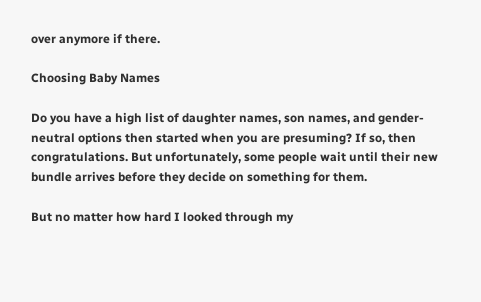over anymore if there.

Choosing Baby Names

Do you have a high list of daughter names, son names, and gender-neutral options then started when you are presuming? If so, then congratulations. But unfortunately, some people wait until their new bundle arrives before they decide on something for them.

But no matter how hard I looked through my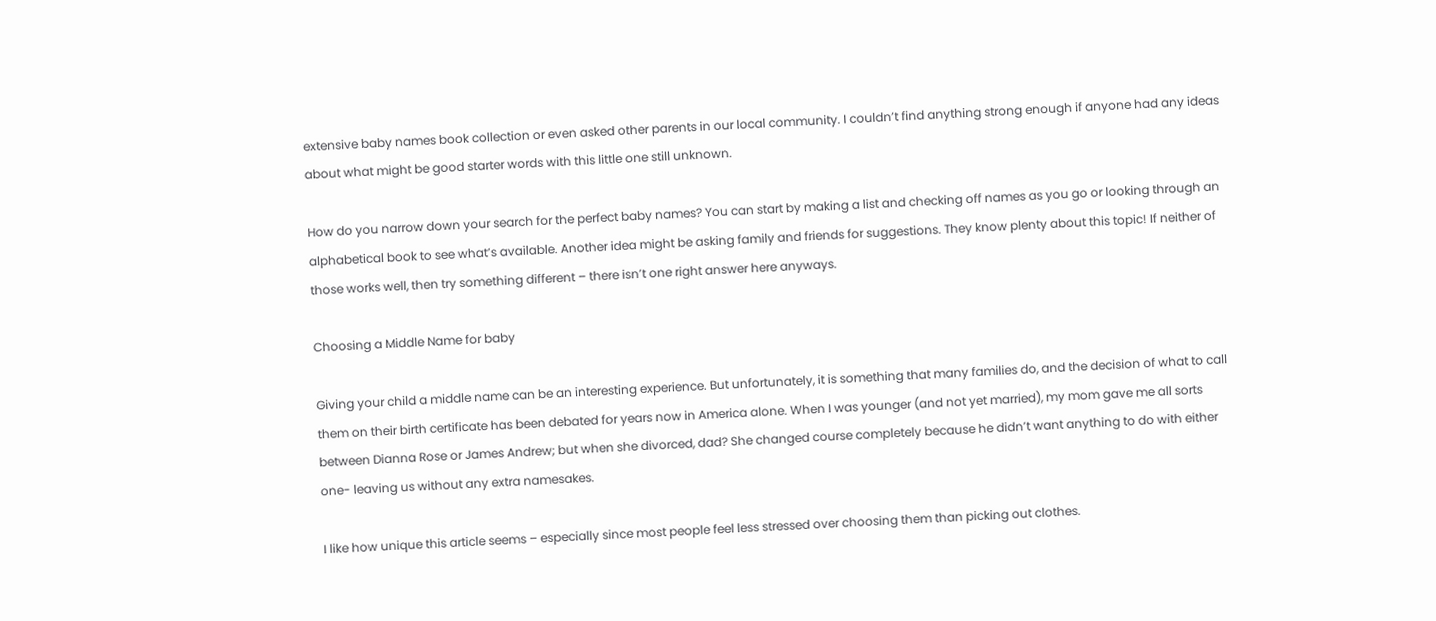extensive baby names book collection or even asked other parents in our local community. I couldn’t find anything strong enough if anyone had any ideas about what might be good starter words with this little one still unknown.

How do you narrow down your search for the perfect baby names? You can start by making a list and checking off names as you go or looking through an alphabetical book to see what’s available. Another idea might be asking family and friends for suggestions. They know plenty about this topic! If neither of those works well, then try something different – there isn’t one right answer here anyways.

Choosing a Middle Name for baby

Giving your child a middle name can be an interesting experience. But unfortunately, it is something that many families do, and the decision of what to call them on their birth certificate has been debated for years now in America alone. When I was younger (and not yet married), my mom gave me all sorts between Dianna Rose or James Andrew; but when she divorced, dad? She changed course completely because he didn’t want anything to do with either one- leaving us without any extra namesakes.

I like how unique this article seems – especially since most people feel less stressed over choosing them than picking out clothes.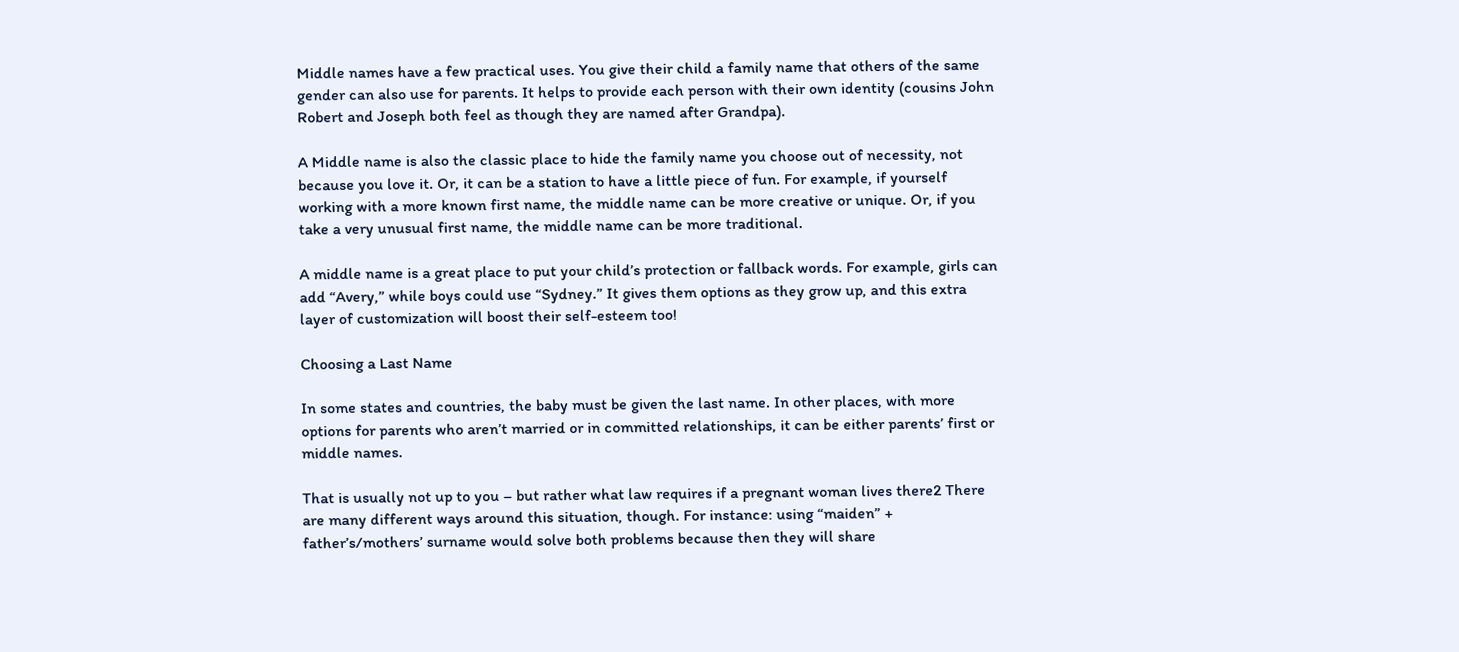Middle names have a few practical uses. You give their child a family name that others of the same gender can also use for parents. It helps to provide each person with their own identity (cousins John Robert and Joseph both feel as though they are named after Grandpa).

A Middle name is also the classic place to hide the family name you choose out of necessity, not because you love it. Or, it can be a station to have a little piece of fun. For example, if yourself working with a more known first name, the middle name can be more creative or unique. Or, if you take a very unusual first name, the middle name can be more traditional.

A middle name is a great place to put your child’s protection or fallback words. For example, girls can add “Avery,” while boys could use “Sydney.” It gives them options as they grow up, and this extra layer of customization will boost their self-esteem too!

Choosing a Last Name

In some states and countries, the baby must be given the last name. In other places, with more options for parents who aren’t married or in committed relationships, it can be either parents’ first or middle names.

That is usually not up to you – but rather what law requires if a pregnant woman lives there2 There are many different ways around this situation, though. For instance: using “maiden” + father’s/mothers’ surname would solve both problems because then they will share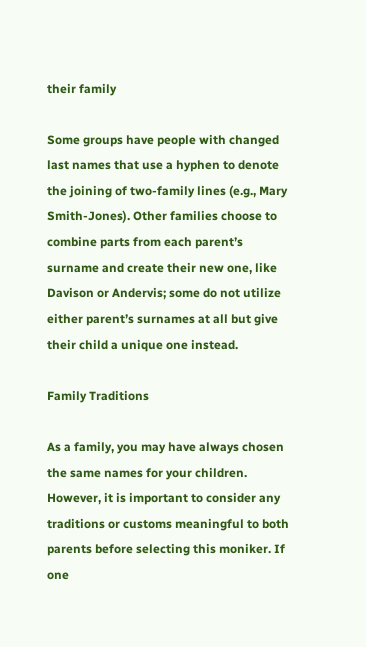their family

Some groups have people with changed last names that use a hyphen to denote the joining of two-family lines (e.g., Mary Smith-Jones). Other families choose to combine parts from each parent’s surname and create their new one, like Davison or Andervis; some do not utilize either parent’s surnames at all but give their child a unique one instead.

Family Traditions

As a family, you may have always chosen the same names for your children. However, it is important to consider any traditions or customs meaningful to both parents before selecting this moniker. If one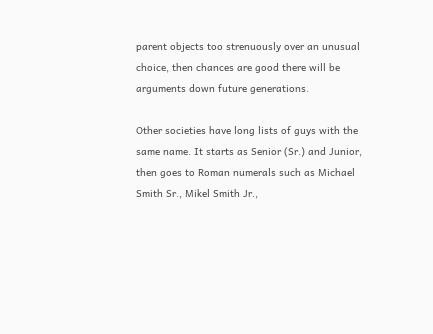parent objects too strenuously over an unusual choice, then chances are good there will be arguments down future generations.

Other societies have long lists of guys with the same name. It starts as Senior (Sr.) and Junior, then goes to Roman numerals such as Michael Smith Sr., Mikel Smith Jr.,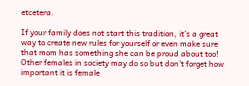etcetera.

If your family does not start this tradition, it’s a great way to create new rules for yourself or even make sure that mom has something she can be proud about too! Other females in society may do so but don’t forget how important it is female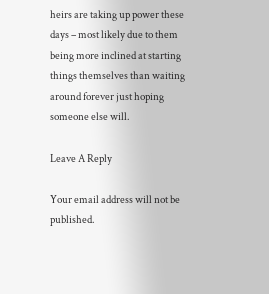heirs are taking up power these days – most likely due to them being more inclined at starting things themselves than waiting around forever just hoping someone else will.

Leave A Reply

Your email address will not be published.